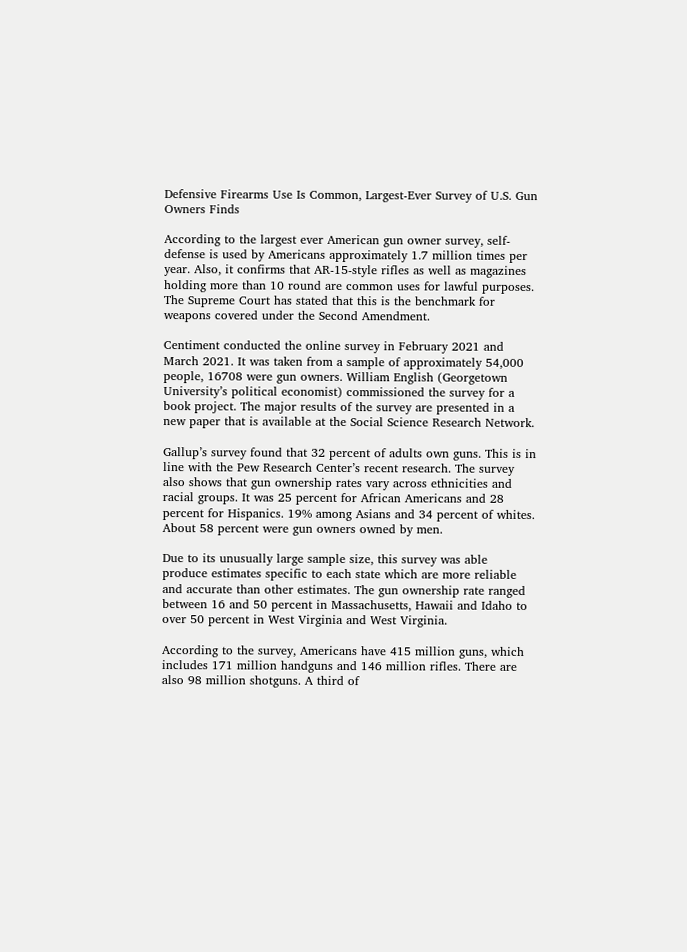Defensive Firearms Use Is Common, Largest-Ever Survey of U.S. Gun Owners Finds

According to the largest ever American gun owner survey, self-defense is used by Americans approximately 1.7 million times per year. Also, it confirms that AR-15-style rifles as well as magazines holding more than 10 round are common uses for lawful purposes. The Supreme Court has stated that this is the benchmark for weapons covered under the Second Amendment.

Centiment conducted the online survey in February 2021 and March 2021. It was taken from a sample of approximately 54,000 people, 16708 were gun owners. William English (Georgetown University’s political economist) commissioned the survey for a book project. The major results of the survey are presented in a new paper that is available at the Social Science Research Network.

Gallup’s survey found that 32 percent of adults own guns. This is in line with the Pew Research Center’s recent research. The survey also shows that gun ownership rates vary across ethnicities and racial groups. It was 25 percent for African Americans and 28 percent for Hispanics. 19% among Asians and 34 percent of whites. About 58 percent were gun owners owned by men.

Due to its unusually large sample size, this survey was able produce estimates specific to each state which are more reliable and accurate than other estimates. The gun ownership rate ranged between 16 and 50 percent in Massachusetts, Hawaii and Idaho to over 50 percent in West Virginia and West Virginia.

According to the survey, Americans have 415 million guns, which includes 171 million handguns and 146 million rifles. There are also 98 million shotguns. A third of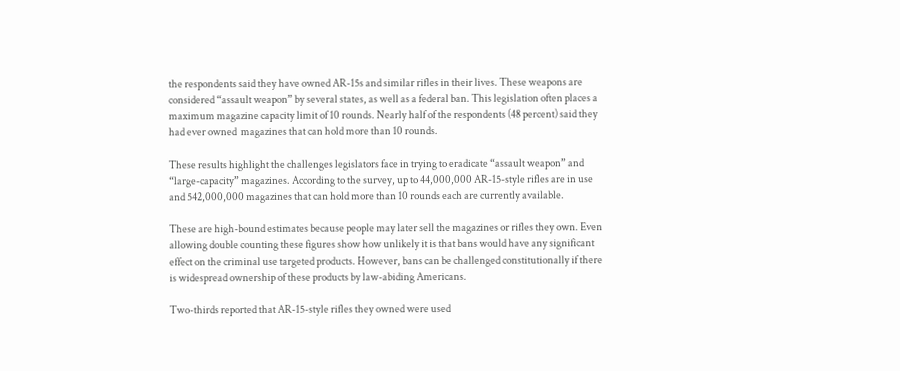the respondents said they have owned AR-15s and similar rifles in their lives. These weapons are considered “assault weapon” by several states, as well as a federal ban. This legislation often places a maximum magazine capacity limit of 10 rounds. Nearly half of the respondents (48 percent) said they had ever owned  magazines that can hold more than 10 rounds.

These results highlight the challenges legislators face in trying to eradicate “assault weapon” and “large-capacity” magazines. According to the survey, up to 44,000,000 AR-15-style rifles are in use and 542,000,000 magazines that can hold more than 10 rounds each are currently available.

These are high-bound estimates because people may later sell the magazines or rifles they own. Even allowing double counting these figures show how unlikely it is that bans would have any significant effect on the criminal use targeted products. However, bans can be challenged constitutionally if there is widespread ownership of these products by law-abiding Americans.

Two-thirds reported that AR-15-style rifles they owned were used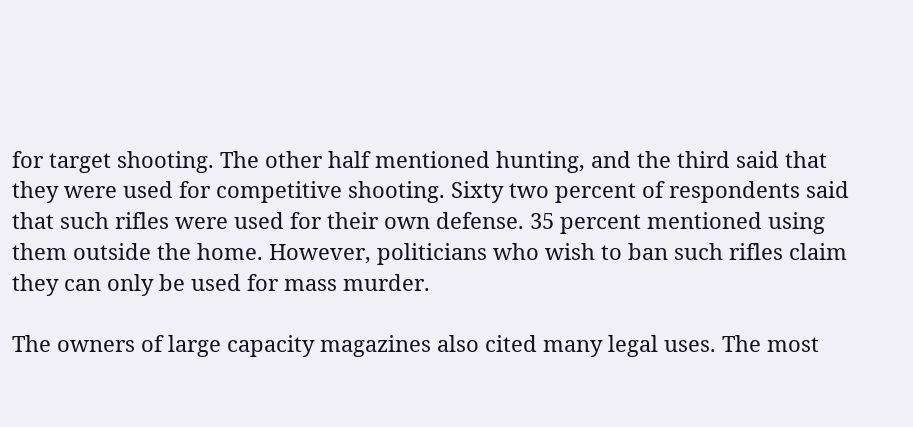for target shooting. The other half mentioned hunting, and the third said that they were used for competitive shooting. Sixty two percent of respondents said that such rifles were used for their own defense. 35 percent mentioned using them outside the home. However, politicians who wish to ban such rifles claim they can only be used for mass murder.

The owners of large capacity magazines also cited many legal uses. The most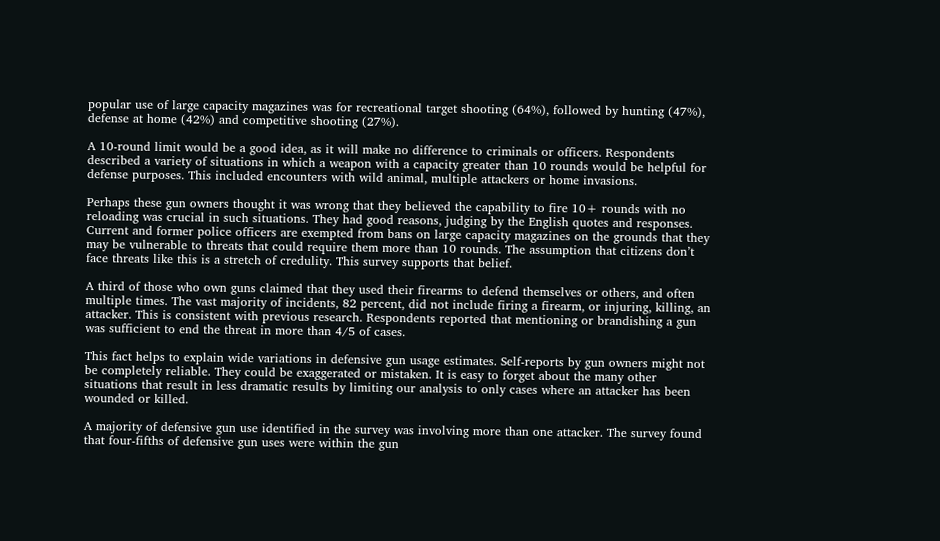popular use of large capacity magazines was for recreational target shooting (64%), followed by hunting (47%), defense at home (42%) and competitive shooting (27%).

A 10-round limit would be a good idea, as it will make no difference to criminals or officers. Respondents described a variety of situations in which a weapon with a capacity greater than 10 rounds would be helpful for defense purposes. This included encounters with wild animal, multiple attackers or home invasions.

Perhaps these gun owners thought it was wrong that they believed the capability to fire 10+ rounds with no reloading was crucial in such situations. They had good reasons, judging by the English quotes and responses. Current and former police officers are exempted from bans on large capacity magazines on the grounds that they may be vulnerable to threats that could require them more than 10 rounds. The assumption that citizens don’t face threats like this is a stretch of credulity. This survey supports that belief.

A third of those who own guns claimed that they used their firearms to defend themselves or others, and often multiple times. The vast majority of incidents, 82 percent, did not include firing a firearm, or injuring, killing, an attacker. This is consistent with previous research. Respondents reported that mentioning or brandishing a gun was sufficient to end the threat in more than 4/5 of cases.

This fact helps to explain wide variations in defensive gun usage estimates. Self-reports by gun owners might not be completely reliable. They could be exaggerated or mistaken. It is easy to forget about the many other situations that result in less dramatic results by limiting our analysis to only cases where an attacker has been wounded or killed.

A majority of defensive gun use identified in the survey was involving more than one attacker. The survey found that four-fifths of defensive gun uses were within the gun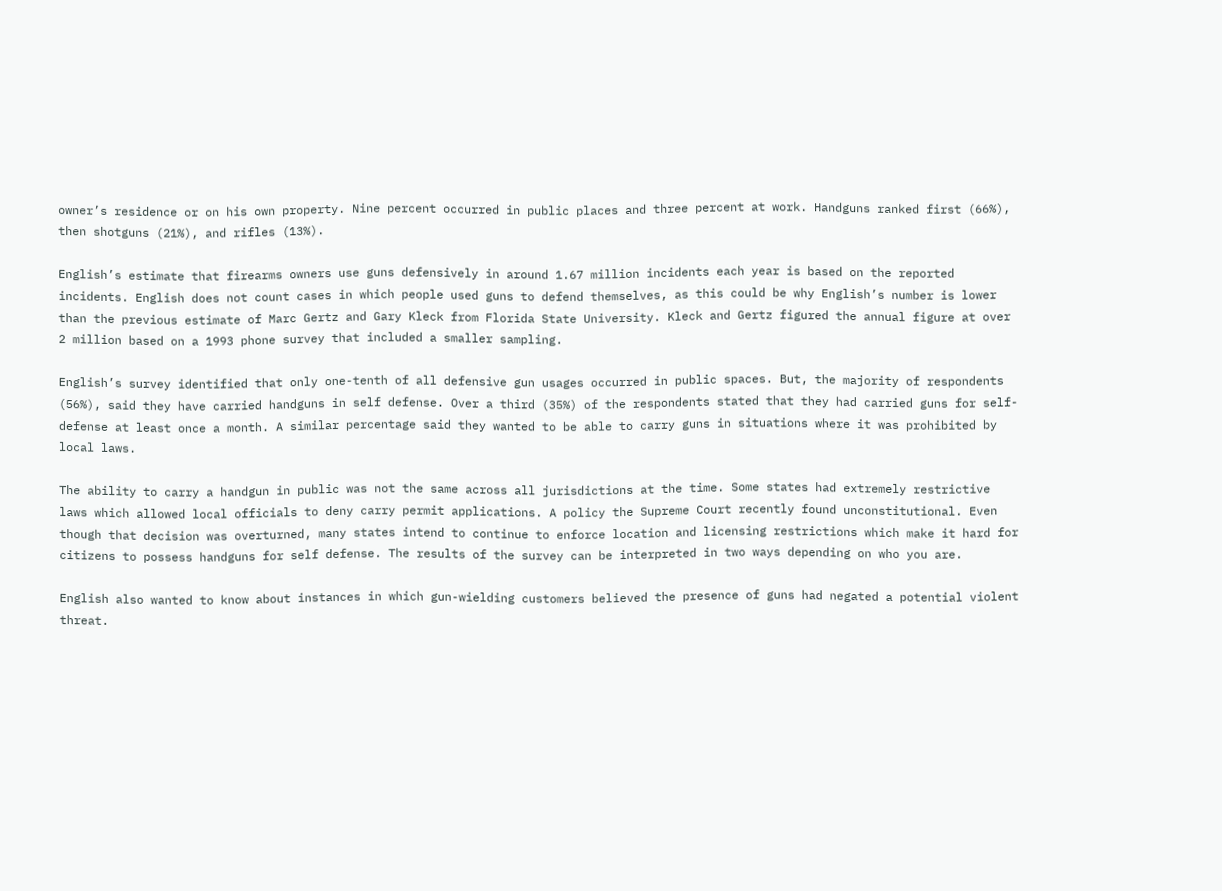owner’s residence or on his own property. Nine percent occurred in public places and three percent at work. Handguns ranked first (66%), then shotguns (21%), and rifles (13%).

English’s estimate that firearms owners use guns defensively in around 1.67 million incidents each year is based on the reported incidents. English does not count cases in which people used guns to defend themselves, as this could be why English’s number is lower than the previous estimate of Marc Gertz and Gary Kleck from Florida State University. Kleck and Gertz figured the annual figure at over 2 million based on a 1993 phone survey that included a smaller sampling.

English’s survey identified that only one-tenth of all defensive gun usages occurred in public spaces. But, the majority of respondents (56%), said they have carried handguns in self defense. Over a third (35%) of the respondents stated that they had carried guns for self-defense at least once a month. A similar percentage said they wanted to be able to carry guns in situations where it was prohibited by local laws.

The ability to carry a handgun in public was not the same across all jurisdictions at the time. Some states had extremely restrictive laws which allowed local officials to deny carry permit applications. A policy the Supreme Court recently found unconstitutional. Even though that decision was overturned, many states intend to continue to enforce location and licensing restrictions which make it hard for citizens to possess handguns for self defense. The results of the survey can be interpreted in two ways depending on who you are.

English also wanted to know about instances in which gun-wielding customers believed the presence of guns had negated a potential violent threat.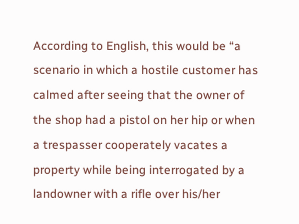According to English, this would be “a scenario in which a hostile customer has calmed after seeing that the owner of the shop had a pistol on her hip or when a trespasser cooperately vacates a property while being interrogated by a landowner with a rifle over his/her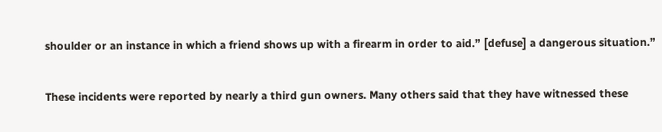shoulder or an instance in which a friend shows up with a firearm in order to aid.” [defuse] a dangerous situation.”

These incidents were reported by nearly a third gun owners. Many others said that they have witnessed these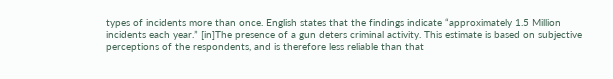types of incidents more than once. English states that the findings indicate “approximately 1.5 Million incidents each year.” [in]The presence of a gun deters criminal activity. This estimate is based on subjective perceptions of the respondents, and is therefore less reliable than that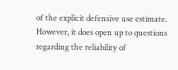of the explicit defensive use estimate. However, it does open up to questions regarding the reliability of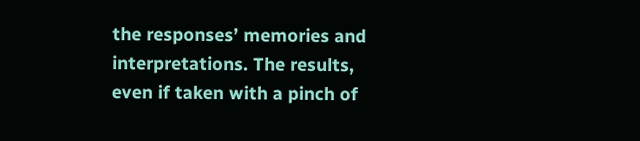the responses’ memories and interpretations. The results, even if taken with a pinch of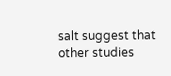salt suggest that other studies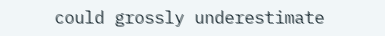could grossly underestimate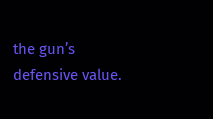the gun’s defensive value.